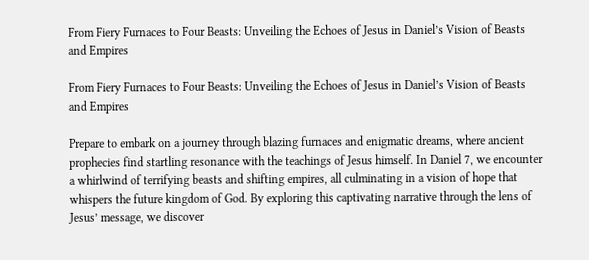From Fiery Furnaces to Four Beasts: Unveiling the Echoes of Jesus in Daniel’s Vision of Beasts and Empires

From Fiery Furnaces to Four Beasts: Unveiling the Echoes of Jesus in Daniel’s Vision of Beasts and Empires

Prepare to embark on a journey through blazing furnaces and enigmatic dreams, where ancient prophecies find startling resonance with the teachings of Jesus himself. In Daniel 7, we encounter a whirlwind of terrifying beasts and shifting empires, all culminating in a vision of hope that whispers the future kingdom of God. By exploring this captivating narrative through the lens of Jesus’ message, we discover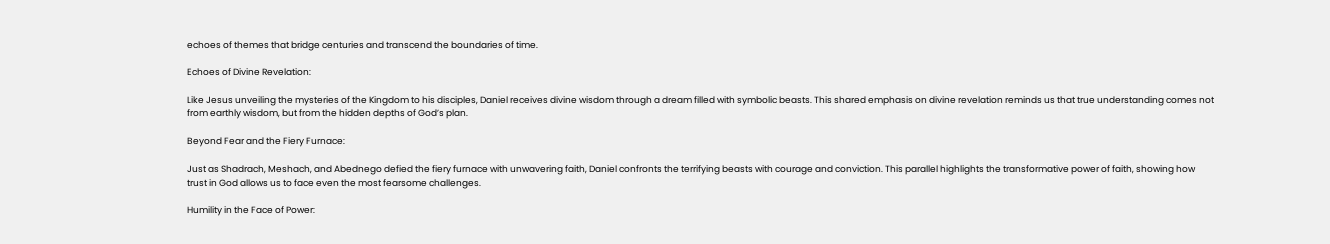echoes of themes that bridge centuries and transcend the boundaries of time.

Echoes of Divine Revelation:

Like Jesus unveiling the mysteries of the Kingdom to his disciples, Daniel receives divine wisdom through a dream filled with symbolic beasts. This shared emphasis on divine revelation reminds us that true understanding comes not from earthly wisdom, but from the hidden depths of God’s plan.

Beyond Fear and the Fiery Furnace:

Just as Shadrach, Meshach, and Abednego defied the fiery furnace with unwavering faith, Daniel confronts the terrifying beasts with courage and conviction. This parallel highlights the transformative power of faith, showing how trust in God allows us to face even the most fearsome challenges.

Humility in the Face of Power: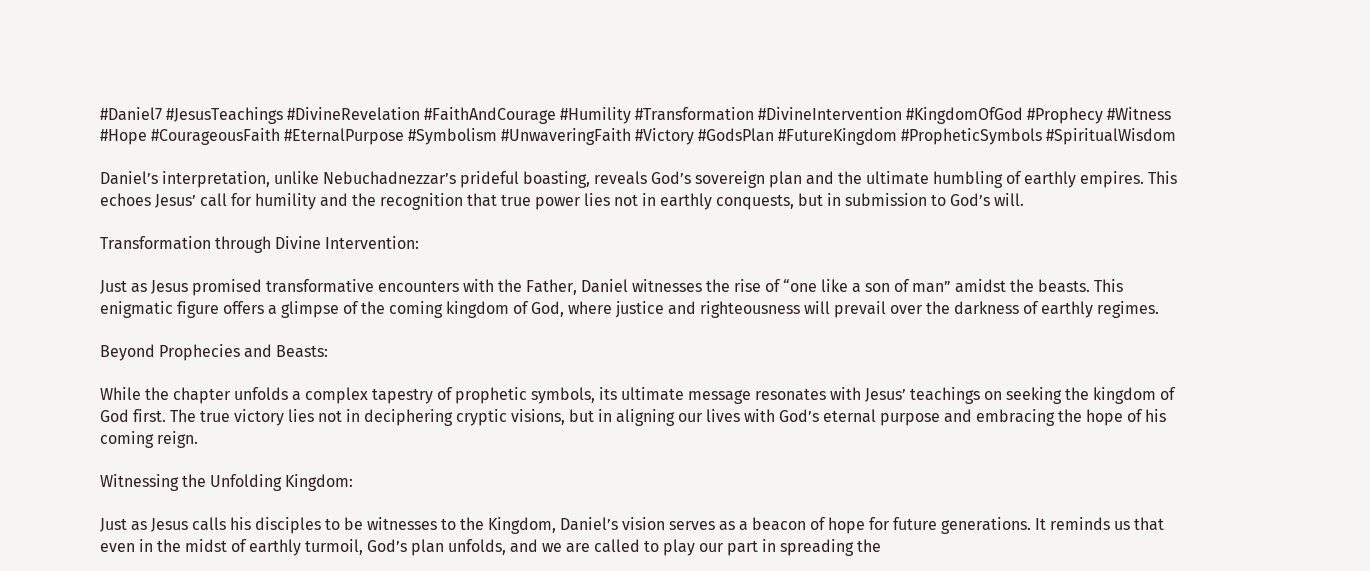#Daniel7 #JesusTeachings #DivineRevelation #FaithAndCourage #Humility #Transformation #DivineIntervention #KingdomOfGod #Prophecy #Witness #Hope #CourageousFaith #EternalPurpose #Symbolism #UnwaveringFaith #Victory #GodsPlan #FutureKingdom #PropheticSymbols #SpiritualWisdom

Daniel’s interpretation, unlike Nebuchadnezzar’s prideful boasting, reveals God’s sovereign plan and the ultimate humbling of earthly empires. This echoes Jesus’ call for humility and the recognition that true power lies not in earthly conquests, but in submission to God’s will.

Transformation through Divine Intervention:

Just as Jesus promised transformative encounters with the Father, Daniel witnesses the rise of “one like a son of man” amidst the beasts. This enigmatic figure offers a glimpse of the coming kingdom of God, where justice and righteousness will prevail over the darkness of earthly regimes.

Beyond Prophecies and Beasts:

While the chapter unfolds a complex tapestry of prophetic symbols, its ultimate message resonates with Jesus’ teachings on seeking the kingdom of God first. The true victory lies not in deciphering cryptic visions, but in aligning our lives with God’s eternal purpose and embracing the hope of his coming reign.

Witnessing the Unfolding Kingdom:

Just as Jesus calls his disciples to be witnesses to the Kingdom, Daniel’s vision serves as a beacon of hope for future generations. It reminds us that even in the midst of earthly turmoil, God’s plan unfolds, and we are called to play our part in spreading the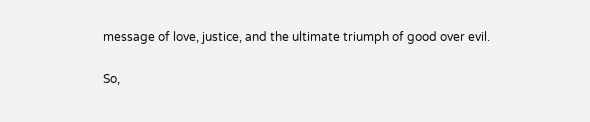message of love, justice, and the ultimate triumph of good over evil.

So,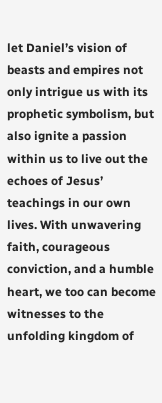let Daniel’s vision of beasts and empires not only intrigue us with its prophetic symbolism, but also ignite a passion within us to live out the echoes of Jesus’ teachings in our own lives. With unwavering faith, courageous conviction, and a humble heart, we too can become witnesses to the unfolding kingdom of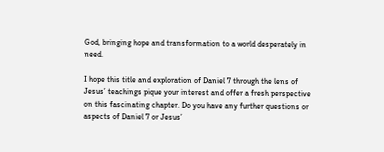God, bringing hope and transformation to a world desperately in need.

I hope this title and exploration of Daniel 7 through the lens of Jesus’ teachings pique your interest and offer a fresh perspective on this fascinating chapter. Do you have any further questions or aspects of Daniel 7 or Jesus’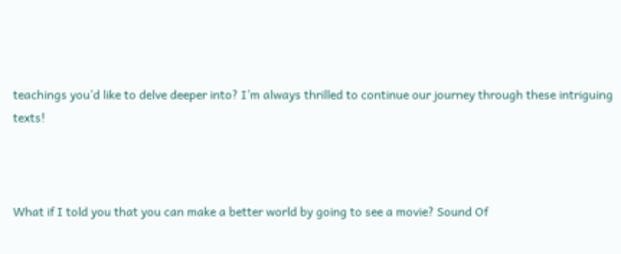teachings you’d like to delve deeper into? I’m always thrilled to continue our journey through these intriguing texts!



What if I told you that you can make a better world by going to see a movie? Sound Of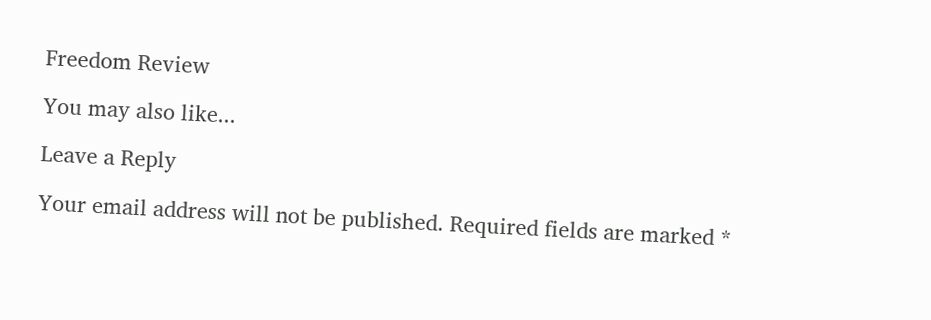Freedom Review

You may also like...

Leave a Reply

Your email address will not be published. Required fields are marked *